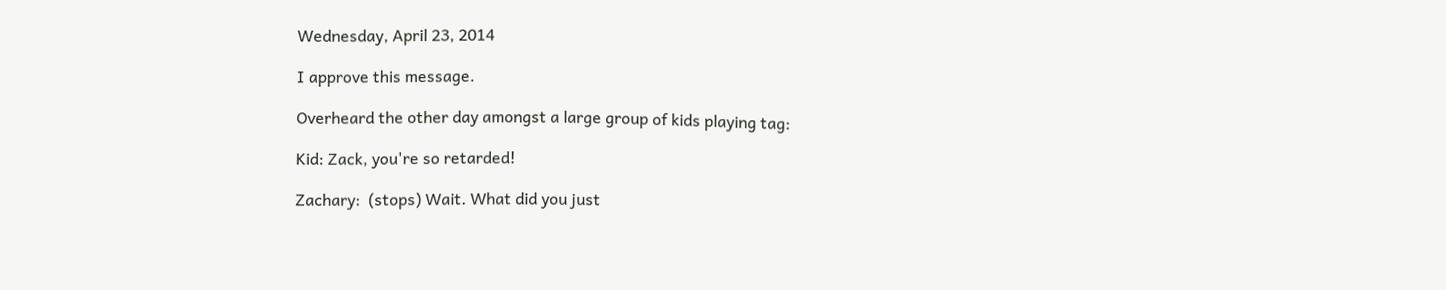Wednesday, April 23, 2014

I approve this message.

Overheard the other day amongst a large group of kids playing tag:

Kid: Zack, you're so retarded!

Zachary:  (stops) Wait. What did you just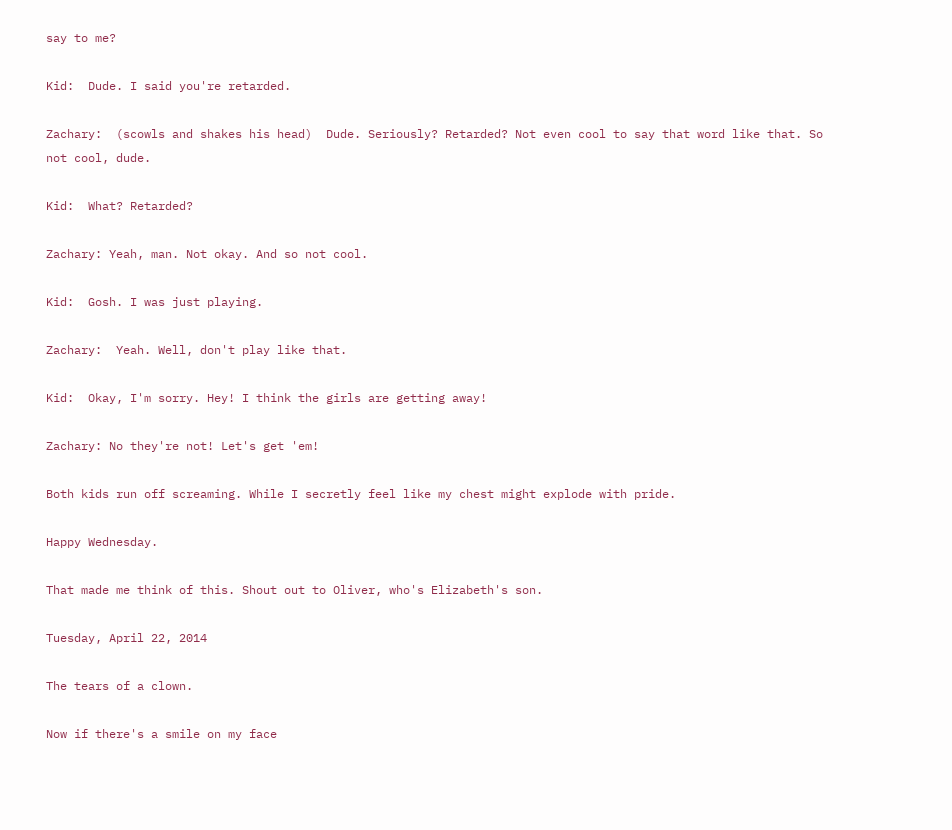say to me?

Kid:  Dude. I said you're retarded.

Zachary:  (scowls and shakes his head)  Dude. Seriously? Retarded? Not even cool to say that word like that. So not cool, dude.

Kid:  What? Retarded?

Zachary: Yeah, man. Not okay. And so not cool.

Kid:  Gosh. I was just playing.

Zachary:  Yeah. Well, don't play like that.

Kid:  Okay, I'm sorry. Hey! I think the girls are getting away!

Zachary: No they're not! Let's get 'em!

Both kids run off screaming. While I secretly feel like my chest might explode with pride.

Happy Wednesday.

That made me think of this. Shout out to Oliver, who's Elizabeth's son.

Tuesday, April 22, 2014

The tears of a clown.

Now if there's a smile on my face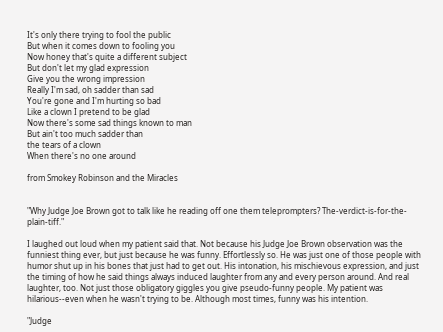It's only there trying to fool the public
But when it comes down to fooling you
Now honey that's quite a different subject
But don't let my glad expression
Give you the wrong impression
Really I'm sad, oh sadder than sad
You're gone and I'm hurting so bad
Like a clown I pretend to be glad
Now there's some sad things known to man
But ain't too much sadder than
the tears of a clown
When there's no one around

from Smokey Robinson and the Miracles


"Why Judge Joe Brown got to talk like he reading off one them teleprompters? The-verdict-is-for-the-plain-tiff."

I laughed out loud when my patient said that. Not because his Judge Joe Brown observation was the funniest thing ever, but just because he was funny. Effortlessly so. He was just one of those people with humor shut up in his bones that just had to get out. His intonation, his mischievous expression, and just the timing of how he said things always induced laughter from any and every person around. And real laughter, too. Not just those obligatory giggles you give pseudo-funny people. My patient was hilarious--even when he wasn't trying to be. Although most times, funny was his intention.

"Judge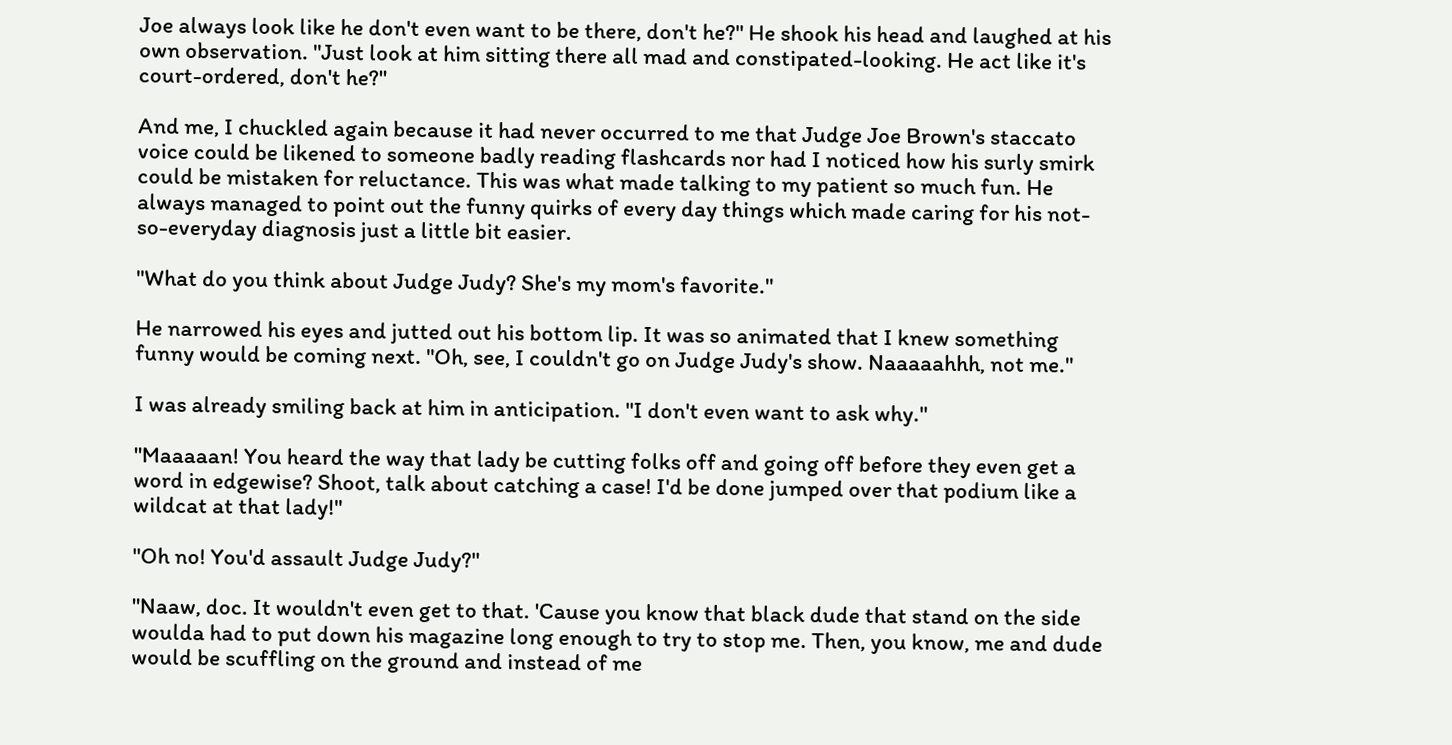Joe always look like he don't even want to be there, don't he?" He shook his head and laughed at his own observation. "Just look at him sitting there all mad and constipated-looking. He act like it's court-ordered, don't he?"

And me, I chuckled again because it had never occurred to me that Judge Joe Brown's staccato voice could be likened to someone badly reading flashcards nor had I noticed how his surly smirk could be mistaken for reluctance. This was what made talking to my patient so much fun. He always managed to point out the funny quirks of every day things which made caring for his not-so-everyday diagnosis just a little bit easier.

"What do you think about Judge Judy? She's my mom's favorite."

He narrowed his eyes and jutted out his bottom lip. It was so animated that I knew something funny would be coming next. "Oh, see, I couldn't go on Judge Judy's show. Naaaaahhh, not me."

I was already smiling back at him in anticipation. "I don't even want to ask why."

"Maaaaan! You heard the way that lady be cutting folks off and going off before they even get a word in edgewise? Shoot, talk about catching a case! I'd be done jumped over that podium like a wildcat at that lady!"

"Oh no! You'd assault Judge Judy?"

"Naaw, doc. It wouldn't even get to that. 'Cause you know that black dude that stand on the side woulda had to put down his magazine long enough to try to stop me. Then, you know, me and dude would be scuffling on the ground and instead of me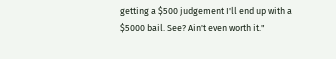getting a $500 judgement I'll end up with a $5000 bail. See? Ain't even worth it."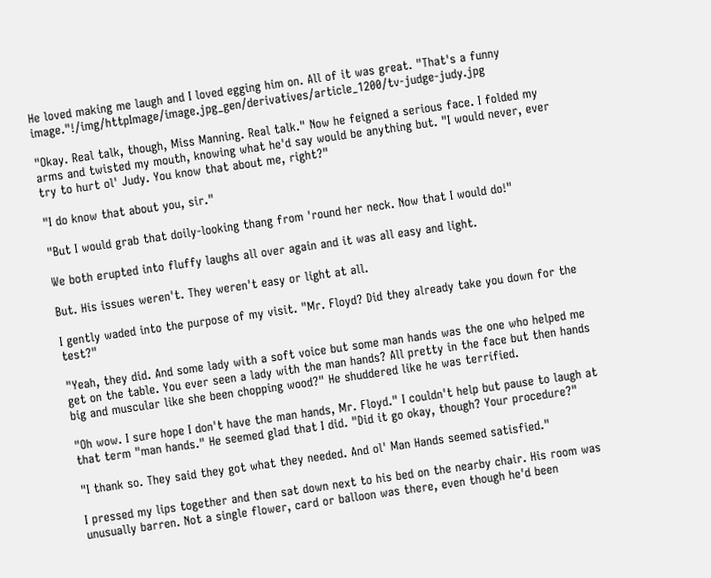He loved making me laugh and I loved egging him on. All of it was great. "That's a funny image."!/img/httpImage/image.jpg_gen/derivatives/article_1200/tv-judge-judy.jpg

"Okay. Real talk, though, Miss Manning. Real talk." Now he feigned a serious face. I folded my arms and twisted my mouth, knowing what he'd say would be anything but. "I would never, ever try to hurt ol' Judy. You know that about me, right?"

"I do know that about you, sir."

"But I would grab that doily-looking thang from 'round her neck. Now that I would do!"

We both erupted into fluffy laughs all over again and it was all easy and light.

But. His issues weren't. They weren't easy or light at all.

I gently waded into the purpose of my visit. "Mr. Floyd? Did they already take you down for the test?"

"Yeah, they did. And some lady with a soft voice but some man hands was the one who helped me get on the table. You ever seen a lady with the man hands? All pretty in the face but then hands big and muscular like she been chopping wood?" He shuddered like he was terrified.

"Oh wow. I sure hope I don't have the man hands, Mr. Floyd." I couldn't help but pause to laugh at that term "man hands." He seemed glad that I did. "Did it go okay, though? Your procedure?"

"I thank so. They said they got what they needed. And ol' Man Hands seemed satisfied."

I pressed my lips together and then sat down next to his bed on the nearby chair. His room was unusually barren. Not a single flower, card or balloon was there, even though he'd been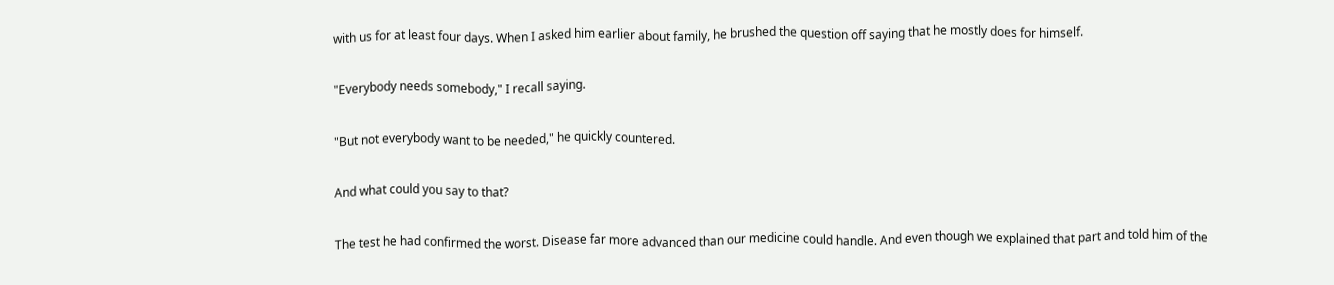with us for at least four days. When I asked him earlier about family, he brushed the question off saying that he mostly does for himself.

"Everybody needs somebody," I recall saying.

"But not everybody want to be needed," he quickly countered.

And what could you say to that?

The test he had confirmed the worst. Disease far more advanced than our medicine could handle. And even though we explained that part and told him of the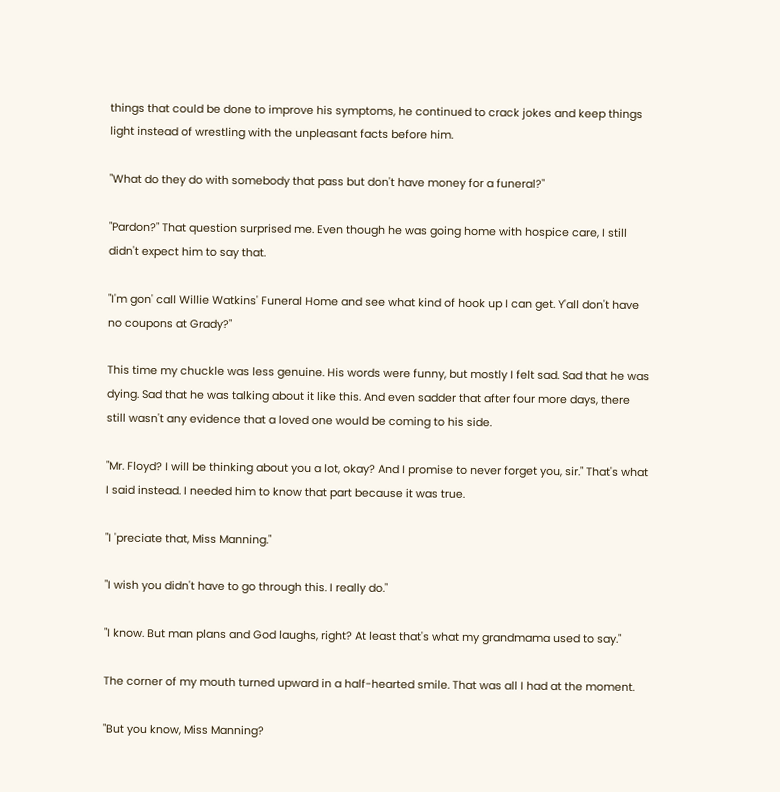things that could be done to improve his symptoms, he continued to crack jokes and keep things light instead of wrestling with the unpleasant facts before him.

"What do they do with somebody that pass but don't have money for a funeral?"

"Pardon?" That question surprised me. Even though he was going home with hospice care, I still didn't expect him to say that.

"I'm gon' call Willie Watkins' Funeral Home and see what kind of hook up I can get. Y'all don't have no coupons at Grady?"

This time my chuckle was less genuine. His words were funny, but mostly I felt sad. Sad that he was dying. Sad that he was talking about it like this. And even sadder that after four more days, there still wasn't any evidence that a loved one would be coming to his side.

"Mr. Floyd? I will be thinking about you a lot, okay? And I promise to never forget you, sir." That's what I said instead. I needed him to know that part because it was true.

"I 'preciate that, Miss Manning."

"I wish you didn't have to go through this. I really do."

"I know. But man plans and God laughs, right? At least that's what my grandmama used to say."

The corner of my mouth turned upward in a half-hearted smile. That was all I had at the moment.

"But you know, Miss Manning?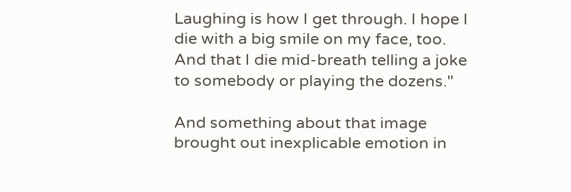Laughing is how I get through. I hope I die with a big smile on my face, too. And that I die mid-breath telling a joke to somebody or playing the dozens."

And something about that image brought out inexplicable emotion in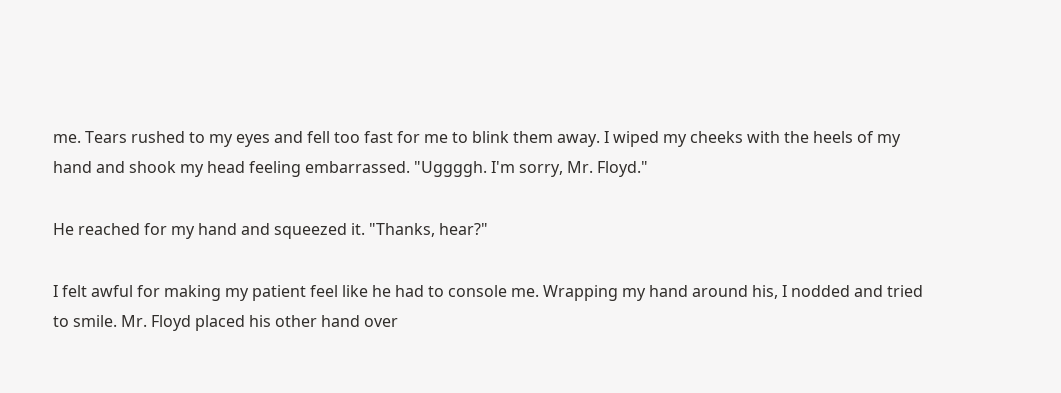me. Tears rushed to my eyes and fell too fast for me to blink them away. I wiped my cheeks with the heels of my hand and shook my head feeling embarrassed. "Uggggh. I'm sorry, Mr. Floyd."

He reached for my hand and squeezed it. "Thanks, hear?"

I felt awful for making my patient feel like he had to console me. Wrapping my hand around his, I nodded and tried to smile. Mr. Floyd placed his other hand over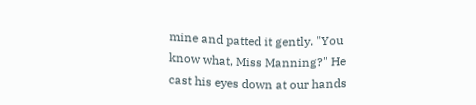mine and patted it gently. "You know what, Miss Manning?" He cast his eyes down at our hands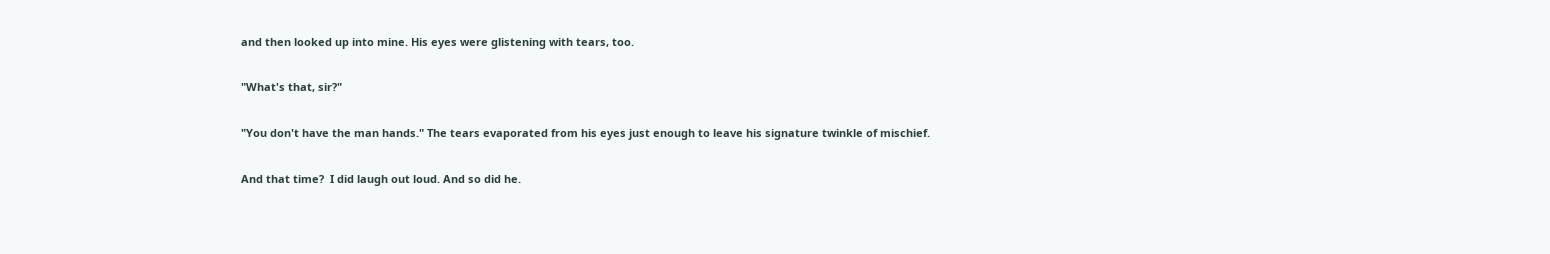and then looked up into mine. His eyes were glistening with tears, too.

"What's that, sir?"

"You don't have the man hands." The tears evaporated from his eyes just enough to leave his signature twinkle of mischief.

And that time?  I did laugh out loud. And so did he.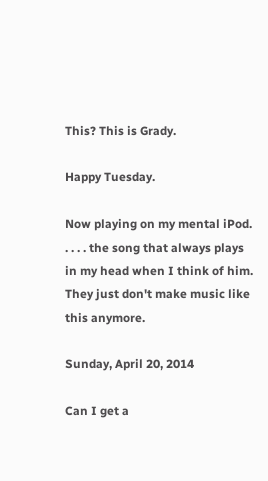This? This is Grady.

Happy Tuesday.

Now playing on my mental iPod. . . . . the song that always plays in my head when I think of him. They just don't make music like this anymore.

Sunday, April 20, 2014

Can I get a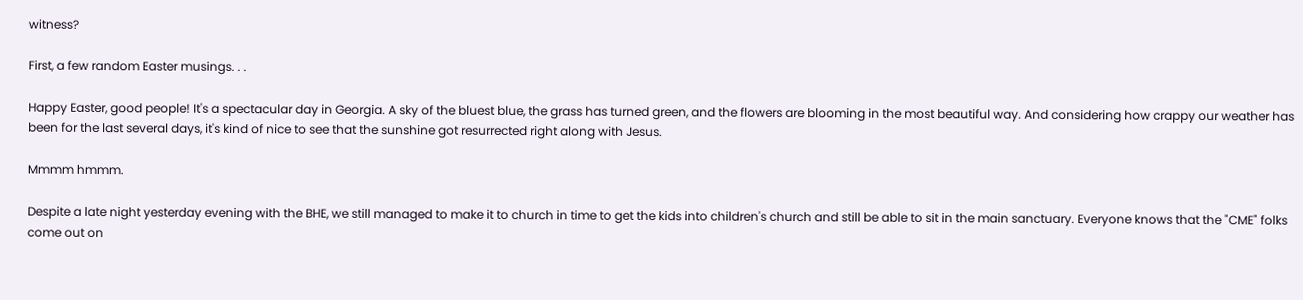witness?

First, a few random Easter musings. . .

Happy Easter, good people! It's a spectacular day in Georgia. A sky of the bluest blue, the grass has turned green, and the flowers are blooming in the most beautiful way. And considering how crappy our weather has been for the last several days, it's kind of nice to see that the sunshine got resurrected right along with Jesus.

Mmmm hmmm.

Despite a late night yesterday evening with the BHE, we still managed to make it to church in time to get the kids into children's church and still be able to sit in the main sanctuary. Everyone knows that the "CME" folks come out on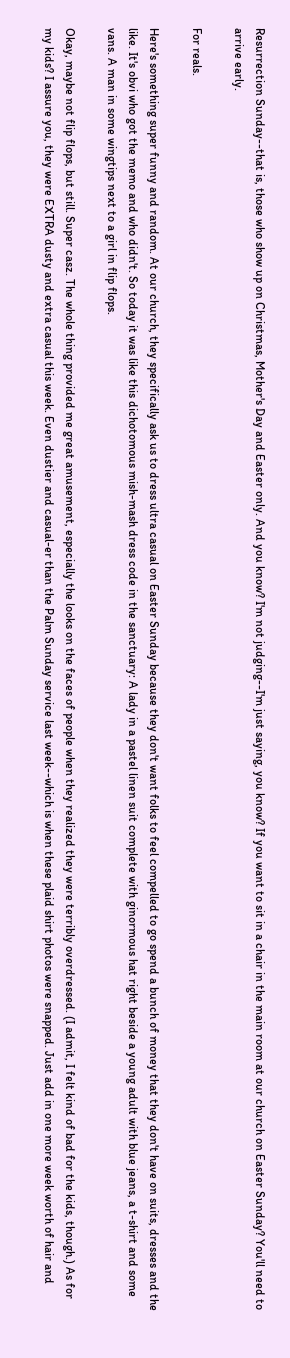Resurrection Sunday--that is, those who show up on Christmas, Mother's Day and Easter only. And you know? I'm not judging--I'm just saying, you know? If you want to sit in a chair in the main room at our church on Easter Sunday? You'll need to arrive early.

For reals.

Here's something super funny and random. At our church, they specifically ask us to dress ultra casual on Easter Sunday because they don't want folks to feel compelled to go spend a bunch of money that they don't have on suits, dresses and the like. It's obvi who got the memo and who didn't. So today it was like this dichotomous mish-mash dress code in the sanctuary: A lady in a pastel linen suit complete with ginormous hat right beside a young adult with blue jeans, a t-shirt and some vans. A man in some wingtips next to a girl in flip flops.

Okay, maybe not flip flops, but still. Super casz. The whole thing provided me great amusement, especially the looks on the faces of people when they realized they were terribly overdressed. (I admit, I felt kind of bad for the kids, though.) As for my kids? I assure you, they were EXTRA dusty and extra casual this week. Even dustier and casual-er than the Palm Sunday service last week--which is when these plaid shirt photos were snapped. Just add in one more week worth of hair and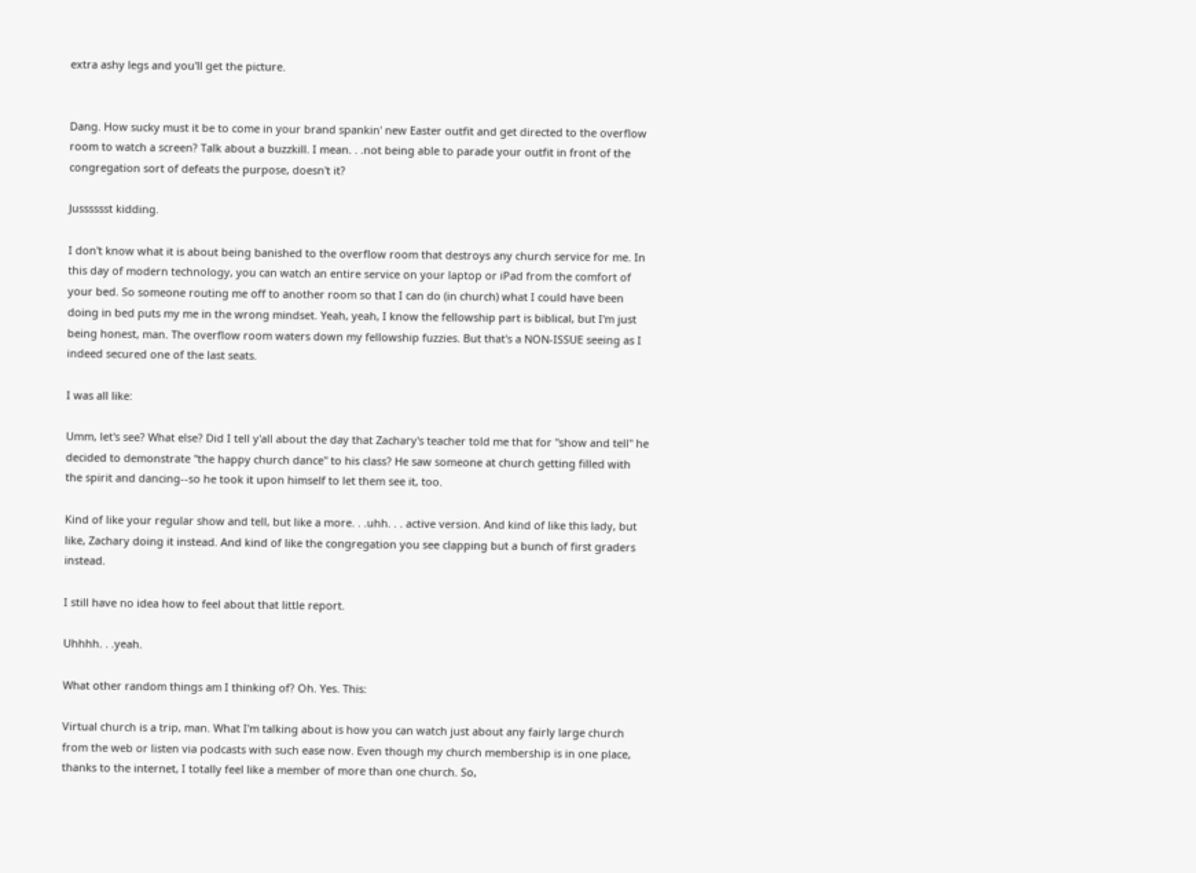extra ashy legs and you'll get the picture.


Dang. How sucky must it be to come in your brand spankin' new Easter outfit and get directed to the overflow room to watch a screen? Talk about a buzzkill. I mean. . .not being able to parade your outfit in front of the congregation sort of defeats the purpose, doesn't it?

Jusssssst kidding.

I don't know what it is about being banished to the overflow room that destroys any church service for me. In this day of modern technology, you can watch an entire service on your laptop or iPad from the comfort of your bed. So someone routing me off to another room so that I can do (in church) what I could have been doing in bed puts my me in the wrong mindset. Yeah, yeah, I know the fellowship part is biblical, but I'm just being honest, man. The overflow room waters down my fellowship fuzzies. But that's a NON-ISSUE seeing as I indeed secured one of the last seats.

I was all like:

Umm, let's see? What else? Did I tell y'all about the day that Zachary's teacher told me that for "show and tell" he decided to demonstrate "the happy church dance" to his class? He saw someone at church getting filled with the spirit and dancing--so he took it upon himself to let them see it, too.

Kind of like your regular show and tell, but like a more. . .uhh. . . active version. And kind of like this lady, but like, Zachary doing it instead. And kind of like the congregation you see clapping but a bunch of first graders instead.

I still have no idea how to feel about that little report.

Uhhhh. . .yeah.

What other random things am I thinking of? Oh. Yes. This:

Virtual church is a trip, man. What I'm talking about is how you can watch just about any fairly large church from the web or listen via podcasts with such ease now. Even though my church membership is in one place, thanks to the internet, I totally feel like a member of more than one church. So,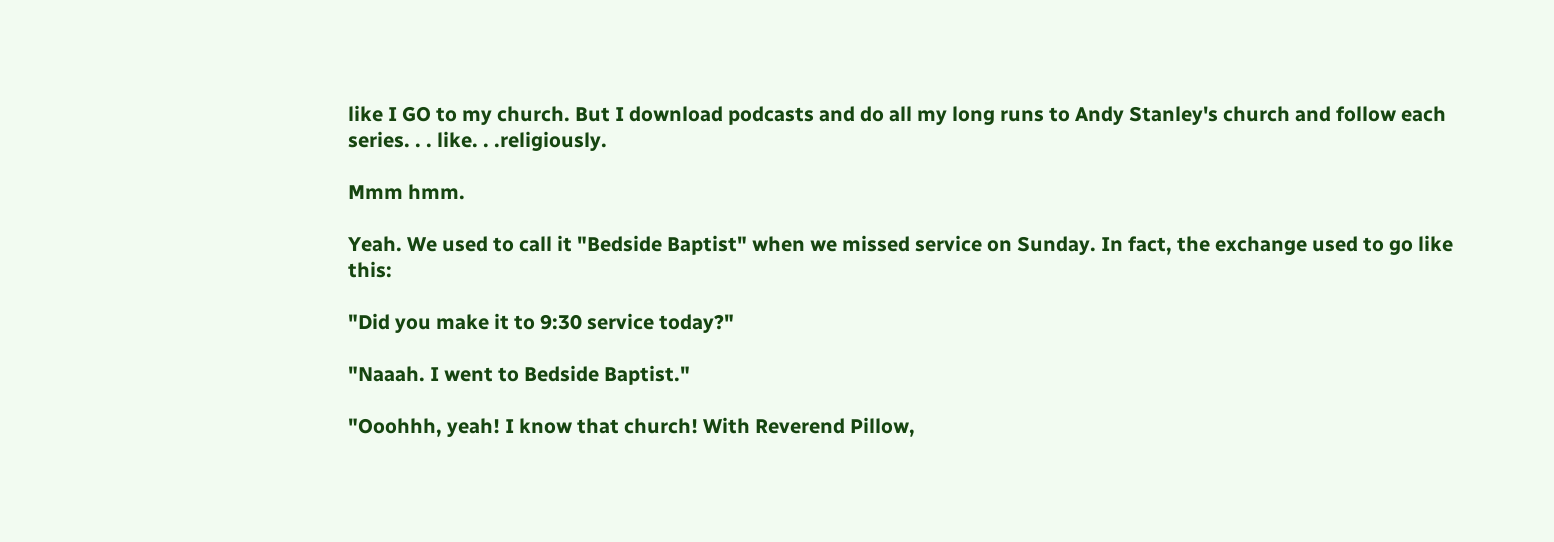like I GO to my church. But I download podcasts and do all my long runs to Andy Stanley's church and follow each series. . . like. . .religiously.

Mmm hmm.

Yeah. We used to call it "Bedside Baptist" when we missed service on Sunday. In fact, the exchange used to go like this:

"Did you make it to 9:30 service today?"

"Naaah. I went to Bedside Baptist."

"Ooohhh, yeah! I know that church! With Reverend Pillow,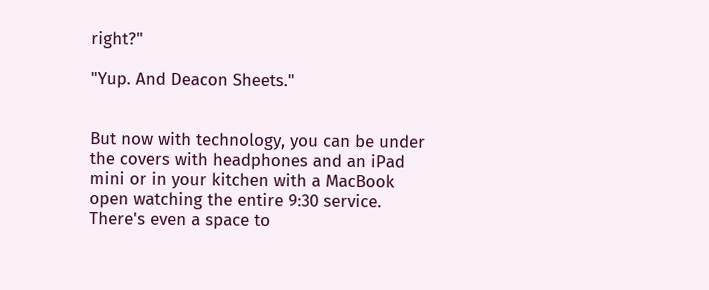right?"

"Yup. And Deacon Sheets."


But now with technology, you can be under the covers with headphones and an iPad mini or in your kitchen with a MacBook open watching the entire 9:30 service. There's even a space to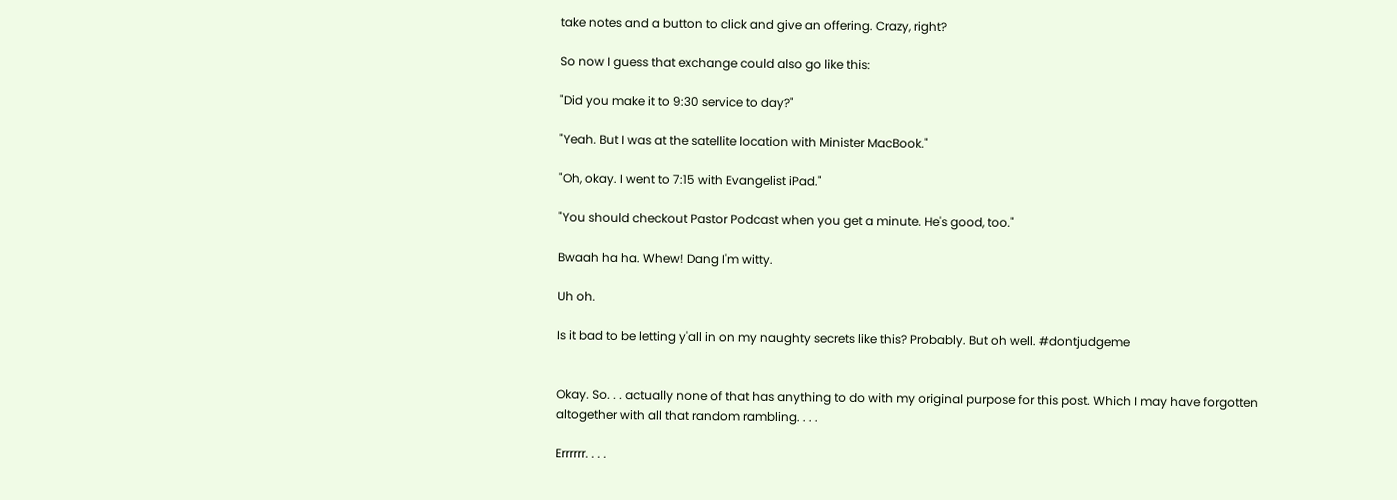take notes and a button to click and give an offering. Crazy, right?

So now I guess that exchange could also go like this:

"Did you make it to 9:30 service to day?"

"Yeah. But I was at the satellite location with Minister MacBook."

"Oh, okay. I went to 7:15 with Evangelist iPad."

"You should checkout Pastor Podcast when you get a minute. He's good, too."

Bwaah ha ha. Whew! Dang I'm witty.

Uh oh.

Is it bad to be letting y'all in on my naughty secrets like this? Probably. But oh well. #dontjudgeme


Okay. So. . . actually none of that has anything to do with my original purpose for this post. Which I may have forgotten altogether with all that random rambling. . . .

Errrrrr. . . .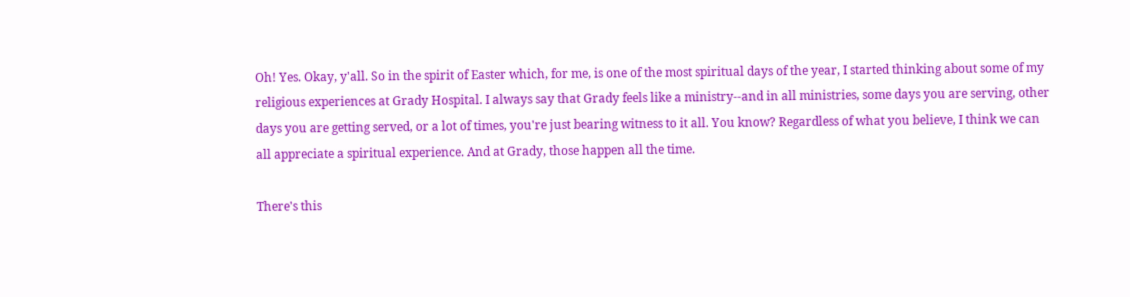Oh! Yes. Okay, y'all. So in the spirit of Easter which, for me, is one of the most spiritual days of the year, I started thinking about some of my religious experiences at Grady Hospital. I always say that Grady feels like a ministry--and in all ministries, some days you are serving, other days you are getting served, or a lot of times, you're just bearing witness to it all. You know? Regardless of what you believe, I think we can all appreciate a spiritual experience. And at Grady, those happen all the time.

There's this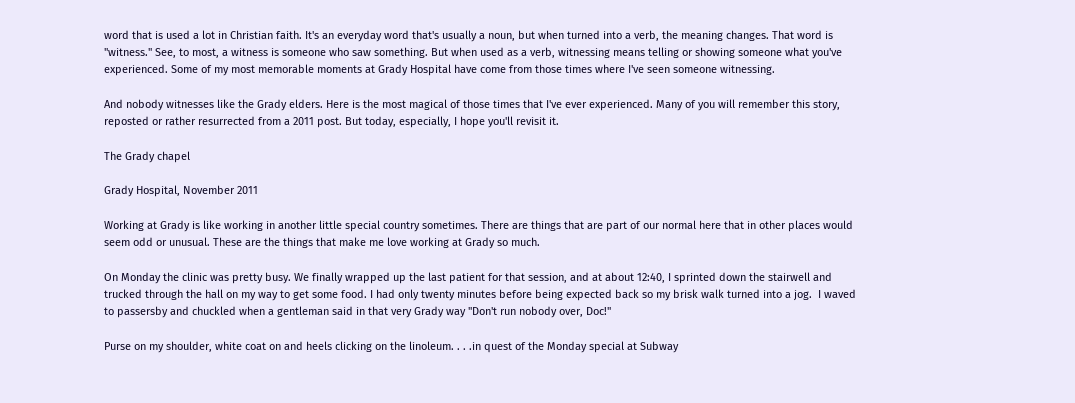word that is used a lot in Christian faith. It's an everyday word that's usually a noun, but when turned into a verb, the meaning changes. That word is "witness." See, to most, a witness is someone who saw something. But when used as a verb, witnessing means telling or showing someone what you've experienced. Some of my most memorable moments at Grady Hospital have come from those times where I've seen someone witnessing.

And nobody witnesses like the Grady elders. Here is the most magical of those times that I've ever experienced. Many of you will remember this story, reposted or rather resurrected from a 2011 post. But today, especially, I hope you'll revisit it.

The Grady chapel

Grady Hospital, November 2011

Working at Grady is like working in another little special country sometimes. There are things that are part of our normal here that in other places would seem odd or unusual. These are the things that make me love working at Grady so much.

On Monday the clinic was pretty busy. We finally wrapped up the last patient for that session, and at about 12:40, I sprinted down the stairwell and trucked through the hall on my way to get some food. I had only twenty minutes before being expected back so my brisk walk turned into a jog.  I waved to passersby and chuckled when a gentleman said in that very Grady way "Don't run nobody over, Doc!"

Purse on my shoulder, white coat on and heels clicking on the linoleum. . . .in quest of the Monday special at Subway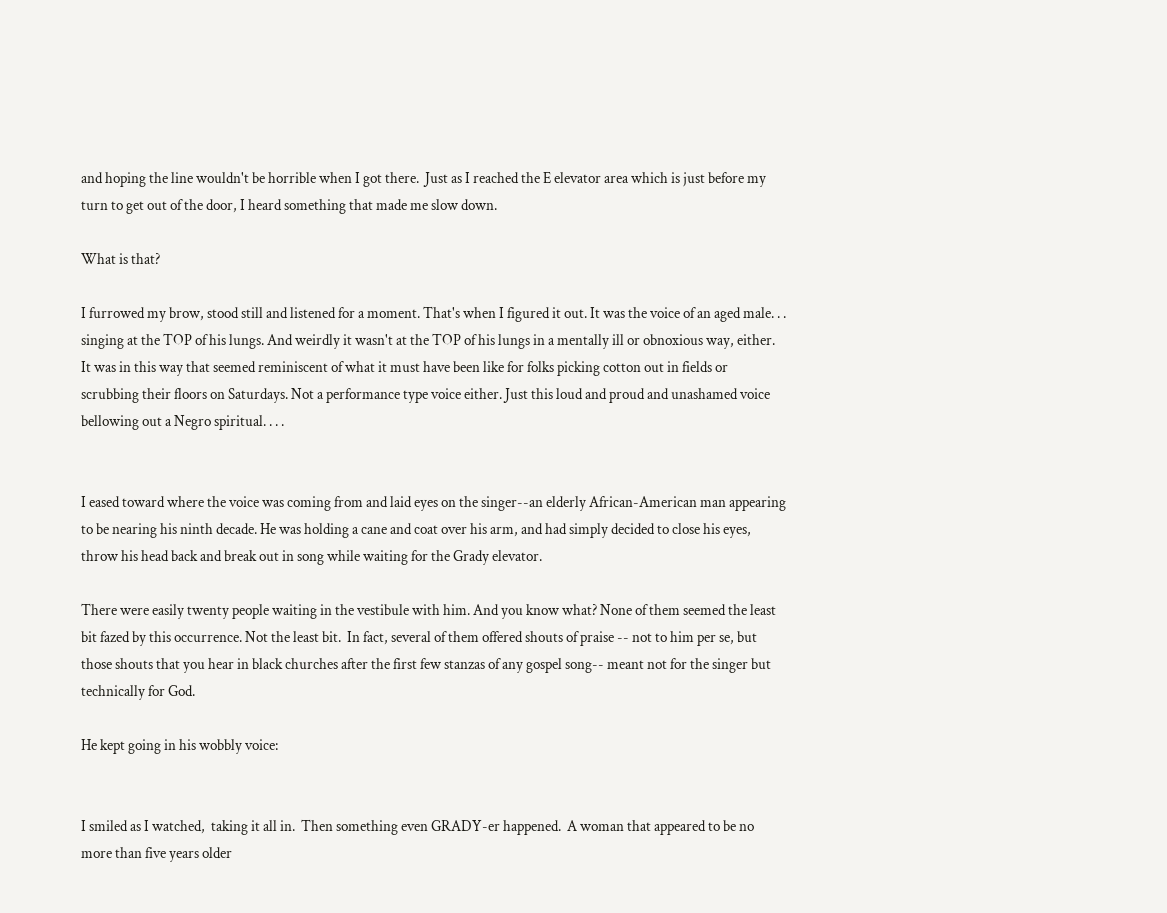and hoping the line wouldn't be horrible when I got there.  Just as I reached the E elevator area which is just before my turn to get out of the door, I heard something that made me slow down.

What is that?

I furrowed my brow, stood still and listened for a moment. That's when I figured it out. It was the voice of an aged male. . . singing at the TOP of his lungs. And weirdly it wasn't at the TOP of his lungs in a mentally ill or obnoxious way, either. It was in this way that seemed reminiscent of what it must have been like for folks picking cotton out in fields or scrubbing their floors on Saturdays. Not a performance type voice either. Just this loud and proud and unashamed voice bellowing out a Negro spiritual. . . .


I eased toward where the voice was coming from and laid eyes on the singer--an elderly African-American man appearing to be nearing his ninth decade. He was holding a cane and coat over his arm, and had simply decided to close his eyes, throw his head back and break out in song while waiting for the Grady elevator.

There were easily twenty people waiting in the vestibule with him. And you know what? None of them seemed the least bit fazed by this occurrence. Not the least bit.  In fact, several of them offered shouts of praise -- not to him per se, but those shouts that you hear in black churches after the first few stanzas of any gospel song-- meant not for the singer but technically for God.

He kept going in his wobbly voice:


I smiled as I watched,  taking it all in.  Then something even GRADY-er happened.  A woman that appeared to be no more than five years older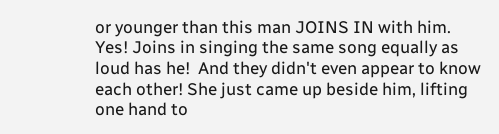or younger than this man JOINS IN with him. Yes! Joins in singing the same song equally as loud has he!  And they didn't even appear to know each other! She just came up beside him, lifting one hand to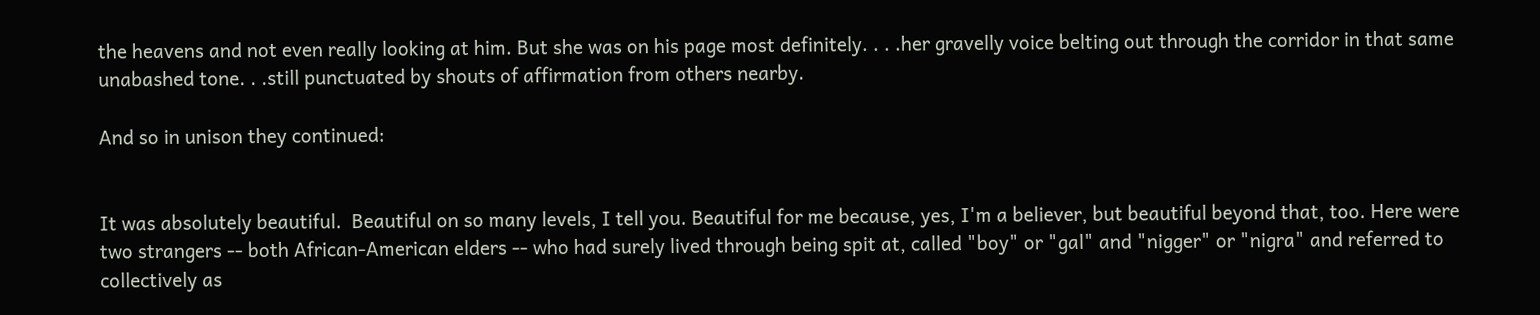the heavens and not even really looking at him. But she was on his page most definitely. . . .her gravelly voice belting out through the corridor in that same unabashed tone. . .still punctuated by shouts of affirmation from others nearby.

And so in unison they continued:


It was absolutely beautiful.  Beautiful on so many levels, I tell you. Beautiful for me because, yes, I'm a believer, but beautiful beyond that, too. Here were two strangers -- both African-American elders -- who had surely lived through being spit at, called "boy" or "gal" and "nigger" or "nigra" and referred to collectively as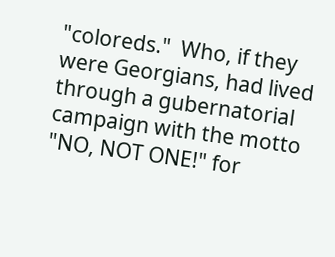"coloreds."  Who, if they were Georgians, had lived through a gubernatorial campaign with the motto "NO, NOT ONE!" for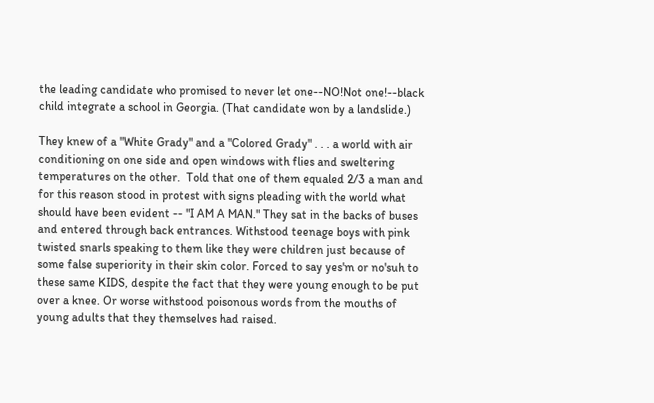the leading candidate who promised to never let one--NO!Not one!--black child integrate a school in Georgia. (That candidate won by a landslide.)

They knew of a "White Grady" and a "Colored Grady" . . . a world with air conditioning on one side and open windows with flies and sweltering temperatures on the other.  Told that one of them equaled 2/3 a man and for this reason stood in protest with signs pleading with the world what should have been evident -- "I AM A MAN." They sat in the backs of buses and entered through back entrances. Withstood teenage boys with pink twisted snarls speaking to them like they were children just because of some false superiority in their skin color. Forced to say yes'm or no'suh to these same KIDS, despite the fact that they were young enough to be put over a knee. Or worse withstood poisonous words from the mouths of young adults that they themselves had raised.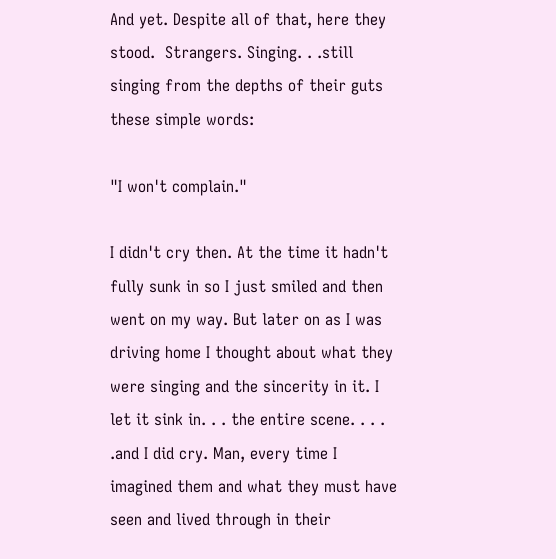And yet. Despite all of that, here they stood.  Strangers. Singing. . .still singing from the depths of their guts these simple words:

"I won't complain."

I didn't cry then. At the time it hadn't fully sunk in so I just smiled and then went on my way. But later on as I was driving home I thought about what they were singing and the sincerity in it. I let it sink in. . . the entire scene. . . . .and I did cry. Man, every time I imagined them and what they must have seen and lived through in their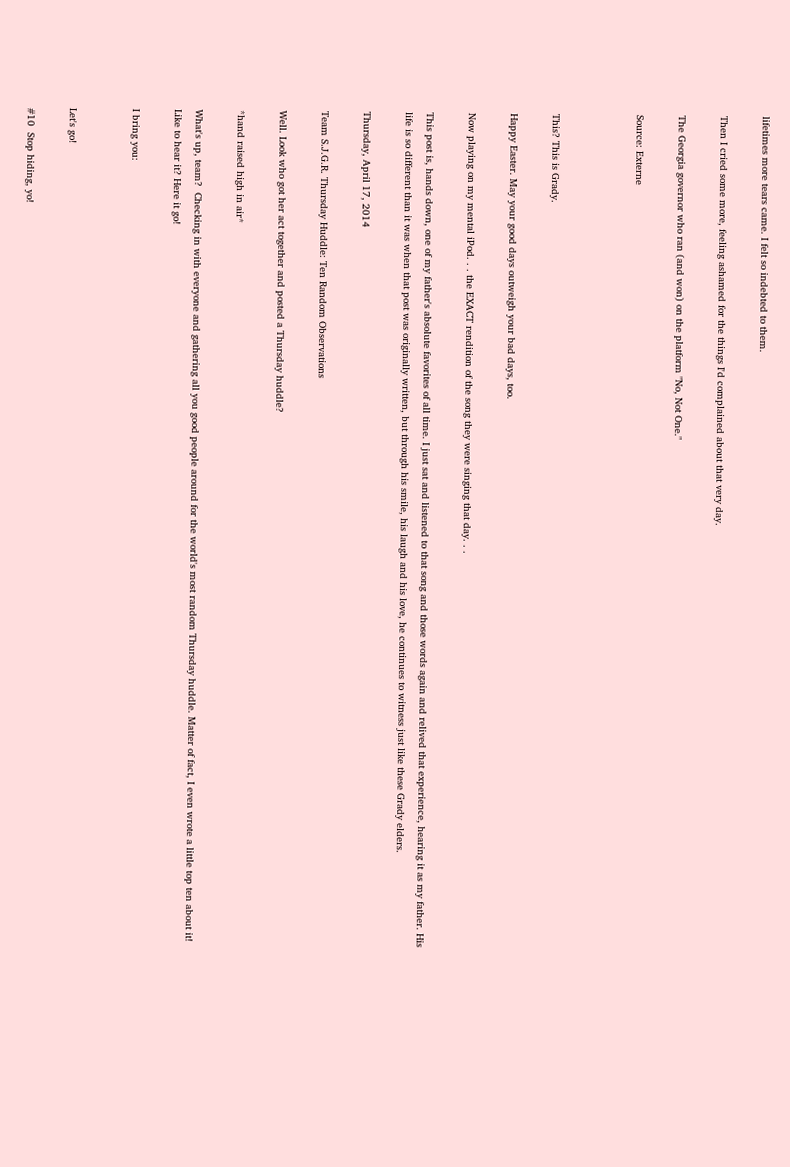lifetimes more tears came. I felt so indebted to them.

Then I cried some more, feeling ashamed for the things I'd complained about that very day.

The Georgia governor who ran (and won) on the platform "No, Not One."

Source: Externe



This? This is Grady.

Happy Easter. May your good days outweigh your bad days, too.

Now playing on my mental iPod. . . the EXACT rendition of the song they were singing that day. . .

This post is, hands down, one of my father's absolute favorites of all time. I just sat and listened to that song and those words again and relived that experience, hearing it as my father. His life is so different than it was when that post was originally written, but through his smile, his laugh and his love, he continues to witness just like these Grady elders.

Thursday, April 17, 2014

Team S.J.G.R. Thursday Huddle: Ten Random Observations

Well. Look who got her act together and posted a Thursday huddle?

*hand raised high in air*

What's up, team?  Checking in with everyone and gathering all you good people around for the world's most random Thursday huddle. Matter of fact, I even wrote a little top ten about it! Like to hear it? Here it go!

I bring you:


Let's go!

#10  Stop hiding, yo!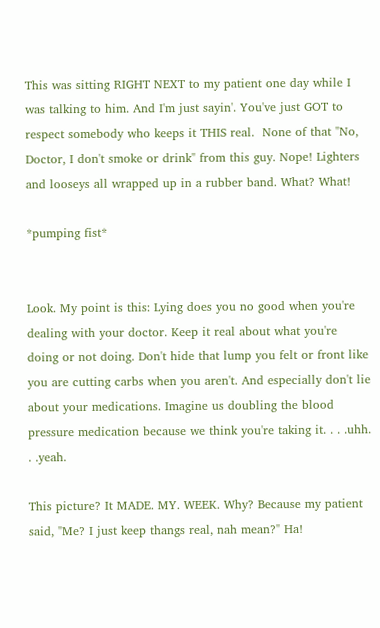This was sitting RIGHT NEXT to my patient one day while I was talking to him. And I'm just sayin'. You've just GOT to respect somebody who keeps it THIS real.  None of that "No, Doctor, I don't smoke or drink" from this guy. Nope! Lighters and looseys all wrapped up in a rubber band. What? What!

*pumping fist*


Look. My point is this: Lying does you no good when you're dealing with your doctor. Keep it real about what you're doing or not doing. Don't hide that lump you felt or front like you are cutting carbs when you aren't. And especially don't lie about your medications. Imagine us doubling the blood pressure medication because we think you're taking it. . . .uhh. . .yeah.

This picture? It MADE. MY. WEEK. Why? Because my patient said, "Me? I just keep thangs real, nah mean?" Ha!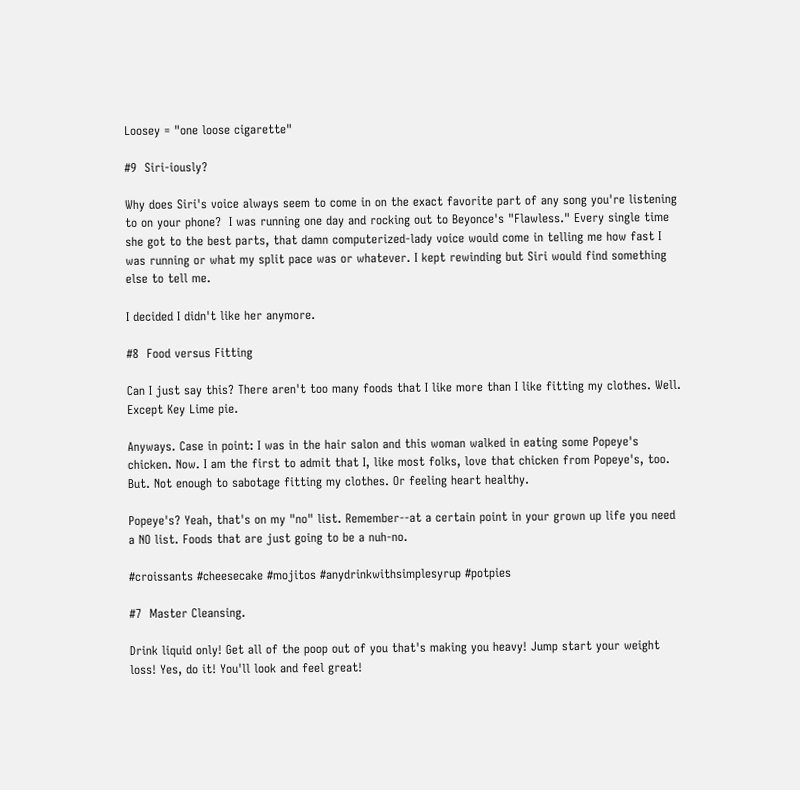Loosey = "one loose cigarette"

#9  Siri-iously?

Why does Siri's voice always seem to come in on the exact favorite part of any song you're listening to on your phone?  I was running one day and rocking out to Beyonce's "Flawless." Every single time she got to the best parts, that damn computerized-lady voice would come in telling me how fast I was running or what my split pace was or whatever. I kept rewinding but Siri would find something else to tell me.

I decided I didn't like her anymore.

#8  Food versus Fitting

Can I just say this? There aren't too many foods that I like more than I like fitting my clothes. Well. Except Key Lime pie.

Anyways. Case in point: I was in the hair salon and this woman walked in eating some Popeye's chicken. Now. I am the first to admit that I, like most folks, love that chicken from Popeye's, too. But. Not enough to sabotage fitting my clothes. Or feeling heart healthy.

Popeye's? Yeah, that's on my "no" list. Remember--at a certain point in your grown up life you need a NO list. Foods that are just going to be a nuh-no.

#croissants #cheesecake #mojitos #anydrinkwithsimplesyrup #potpies

#7  Master Cleansing.

Drink liquid only! Get all of the poop out of you that's making you heavy! Jump start your weight loss! Yes, do it! You'll look and feel great!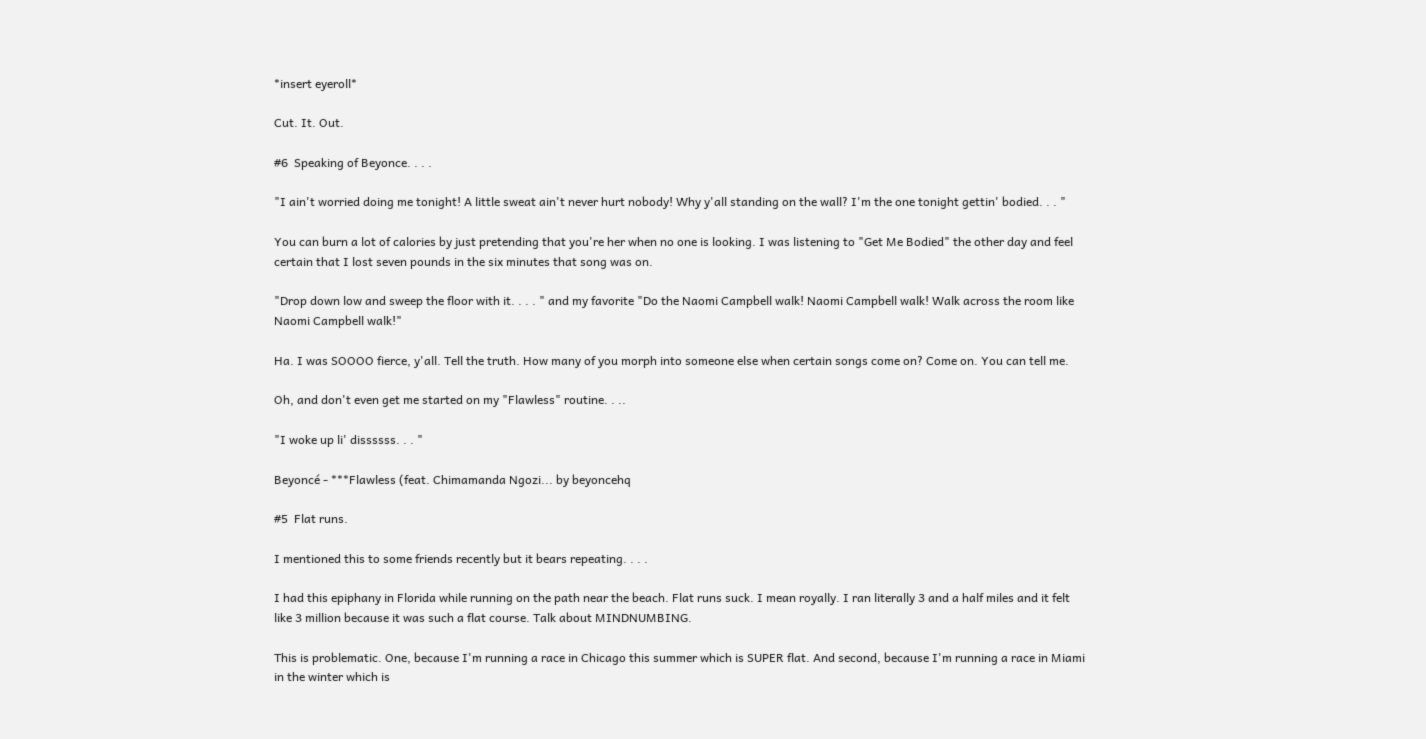*insert eyeroll*

Cut. It. Out.

#6  Speaking of Beyonce. . . .

"I ain't worried doing me tonight! A little sweat ain't never hurt nobody! Why y'all standing on the wall? I'm the one tonight gettin' bodied. . . "

You can burn a lot of calories by just pretending that you're her when no one is looking. I was listening to "Get Me Bodied" the other day and feel certain that I lost seven pounds in the six minutes that song was on.

"Drop down low and sweep the floor with it. . . . " and my favorite "Do the Naomi Campbell walk! Naomi Campbell walk! Walk across the room like Naomi Campbell walk!"

Ha. I was SOOOO fierce, y'all. Tell the truth. How many of you morph into someone else when certain songs come on? Come on. You can tell me.

Oh, and don't even get me started on my "Flawless" routine. . ..

"I woke up li' dissssss. . . "

Beyoncé - ***Flawless (feat. Chimamanda Ngozi... by beyoncehq

#5  Flat runs.

I mentioned this to some friends recently but it bears repeating. . . .

I had this epiphany in Florida while running on the path near the beach. Flat runs suck. I mean royally. I ran literally 3 and a half miles and it felt like 3 million because it was such a flat course. Talk about MINDNUMBING.

This is problematic. One, because I'm running a race in Chicago this summer which is SUPER flat. And second, because I'm running a race in Miami in the winter which is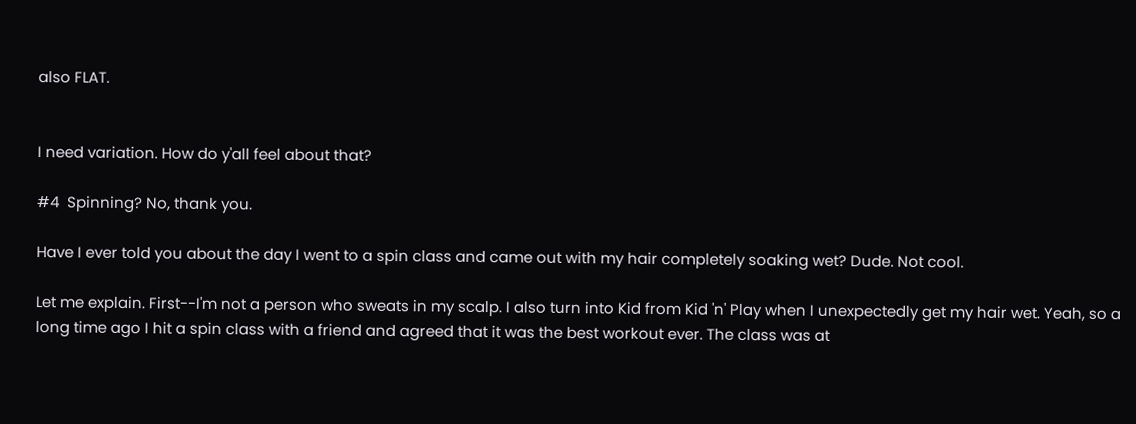also FLAT.


I need variation. How do y'all feel about that?

#4  Spinning? No, thank you.

Have I ever told you about the day I went to a spin class and came out with my hair completely soaking wet? Dude. Not cool.

Let me explain. First--I'm not a person who sweats in my scalp. I also turn into Kid from Kid 'n' Play when I unexpectedly get my hair wet. Yeah, so a long time ago I hit a spin class with a friend and agreed that it was the best workout ever. The class was at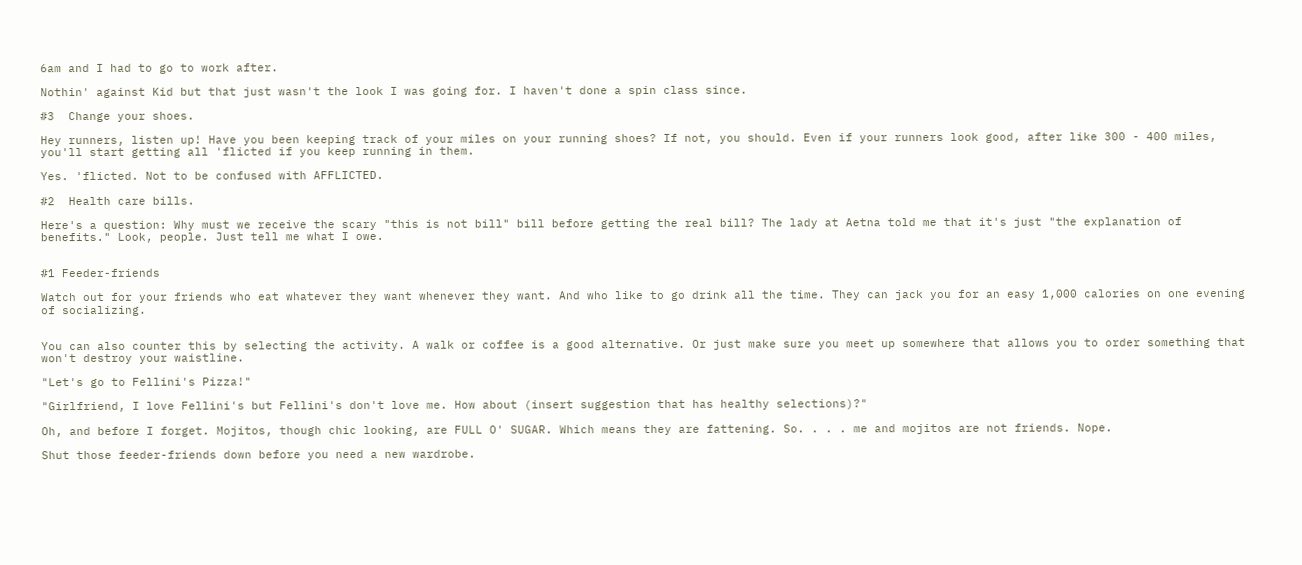6am and I had to go to work after.

Nothin' against Kid but that just wasn't the look I was going for. I haven't done a spin class since.

#3  Change your shoes.

Hey runners, listen up! Have you been keeping track of your miles on your running shoes? If not, you should. Even if your runners look good, after like 300 - 400 miles, you'll start getting all 'flicted if you keep running in them.

Yes. 'flicted. Not to be confused with AFFLICTED.

#2  Health care bills.

Here's a question: Why must we receive the scary "this is not bill" bill before getting the real bill? The lady at Aetna told me that it's just "the explanation of benefits." Look, people. Just tell me what I owe.


#1 Feeder-friends

Watch out for your friends who eat whatever they want whenever they want. And who like to go drink all the time. They can jack you for an easy 1,000 calories on one evening of socializing.


You can also counter this by selecting the activity. A walk or coffee is a good alternative. Or just make sure you meet up somewhere that allows you to order something that won't destroy your waistline.

"Let's go to Fellini's Pizza!"

"Girlfriend, I love Fellini's but Fellini's don't love me. How about (insert suggestion that has healthy selections)?"

Oh, and before I forget. Mojitos, though chic looking, are FULL O' SUGAR. Which means they are fattening. So. . . . me and mojitos are not friends. Nope.

Shut those feeder-friends down before you need a new wardrobe.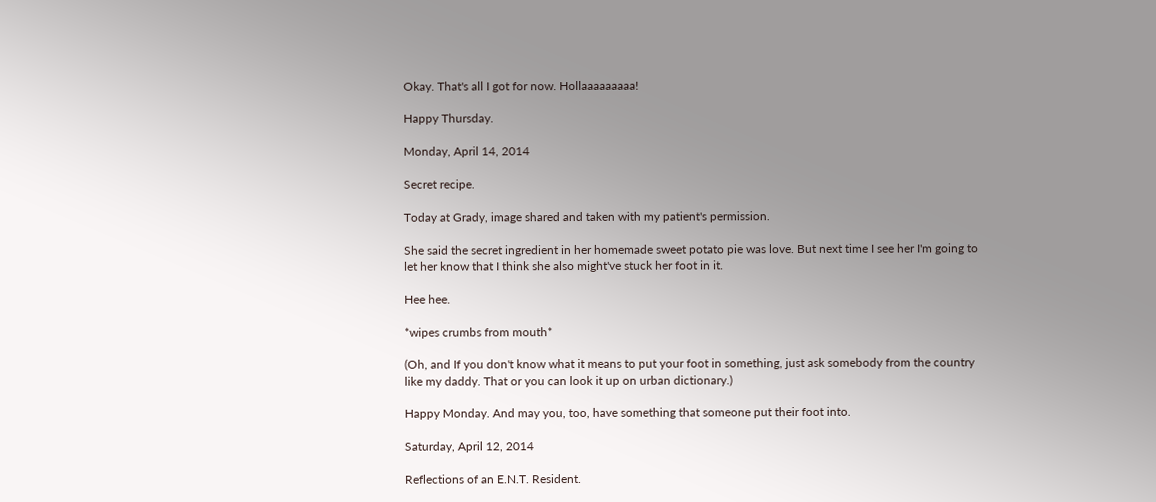Okay. That's all I got for now. Hollaaaaaaaaa!

Happy Thursday.

Monday, April 14, 2014

Secret recipe.

Today at Grady, image shared and taken with my patient's permission.

She said the secret ingredient in her homemade sweet potato pie was love. But next time I see her I'm going to let her know that I think she also might've stuck her foot in it.

Hee hee.

*wipes crumbs from mouth*

(Oh, and If you don't know what it means to put your foot in something, just ask somebody from the country like my daddy. That or you can look it up on urban dictionary.)

Happy Monday. And may you, too, have something that someone put their foot into.

Saturday, April 12, 2014

Reflections of an E.N.T. Resident.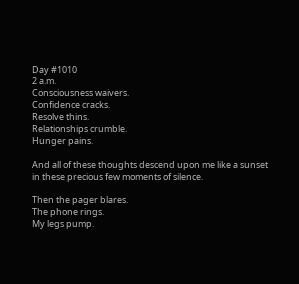Day #1010
2 a.m.
Consciousness waivers.
Confidence cracks.
Resolve thins.
Relationships crumble.
Hunger pains.

And all of these thoughts descend upon me like a sunset
in these precious few moments of silence.

Then the pager blares.
The phone rings.
My legs pump.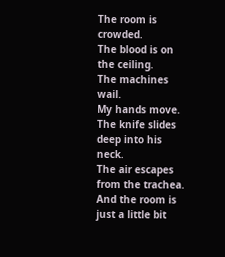The room is crowded.
The blood is on the ceiling.
The machines wail.
My hands move.
The knife slides deep into his neck.
The air escapes from the trachea.
And the room is just a little bit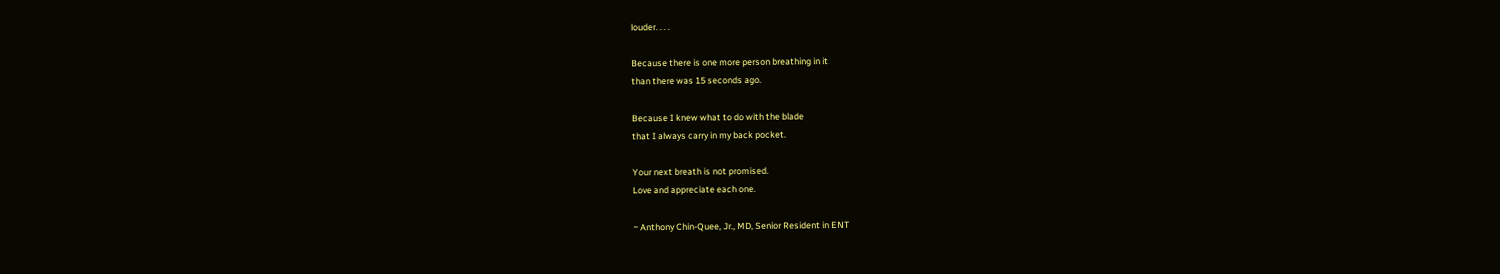louder. . . .

Because there is one more person breathing in it
than there was 15 seconds ago.

Because I knew what to do with the blade
that I always carry in my back pocket.

Your next breath is not promised.
Love and appreciate each one.

~ Anthony Chin-Quee, Jr., MD, Senior Resident in ENT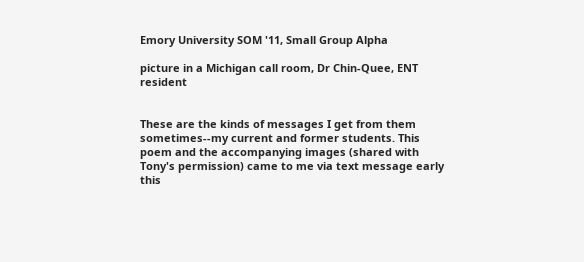Emory University SOM '11, Small Group Alpha

picture in a Michigan call room, Dr Chin-Quee, ENT resident


These are the kinds of messages I get from them sometimes--my current and former students. This poem and the accompanying images (shared with Tony's permission) came to me via text message early this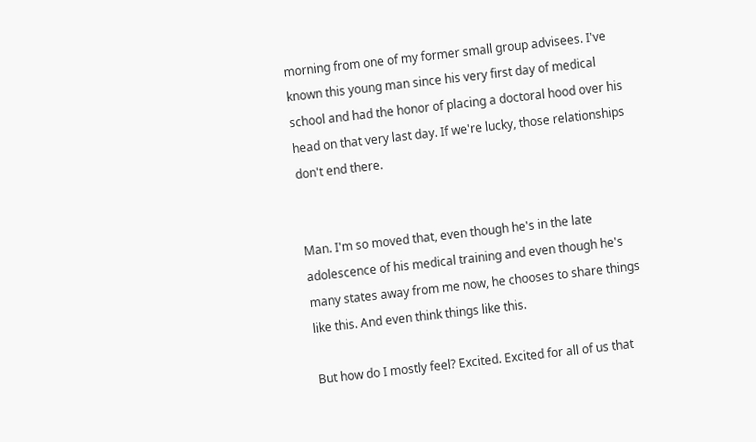morning from one of my former small group advisees. I've known this young man since his very first day of medical school and had the honor of placing a doctoral hood over his head on that very last day. If we're lucky, those relationships don't end there.


Man. I'm so moved that, even though he's in the late adolescence of his medical training and even though he's many states away from me now, he chooses to share things like this. And even think things like this.

But how do I mostly feel? Excited. Excited for all of us that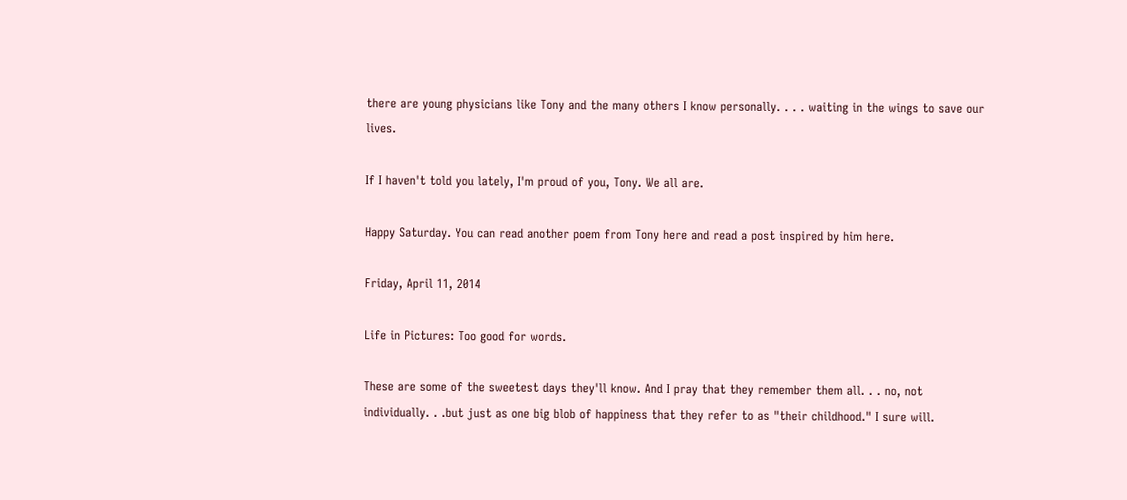there are young physicians like Tony and the many others I know personally. . . . waiting in the wings to save our lives.

If I haven't told you lately, I'm proud of you, Tony. We all are.

Happy Saturday. You can read another poem from Tony here and read a post inspired by him here.

Friday, April 11, 2014

Life in Pictures: Too good for words.

These are some of the sweetest days they'll know. And I pray that they remember them all. . . no, not individually. . .but just as one big blob of happiness that they refer to as "their childhood." I sure will.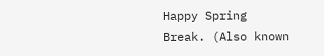Happy Spring Break. (Also known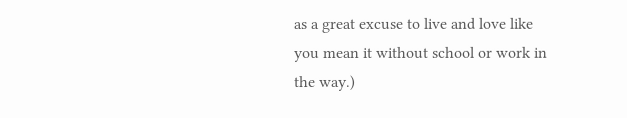as a great excuse to live and love like you mean it without school or work in the way.)